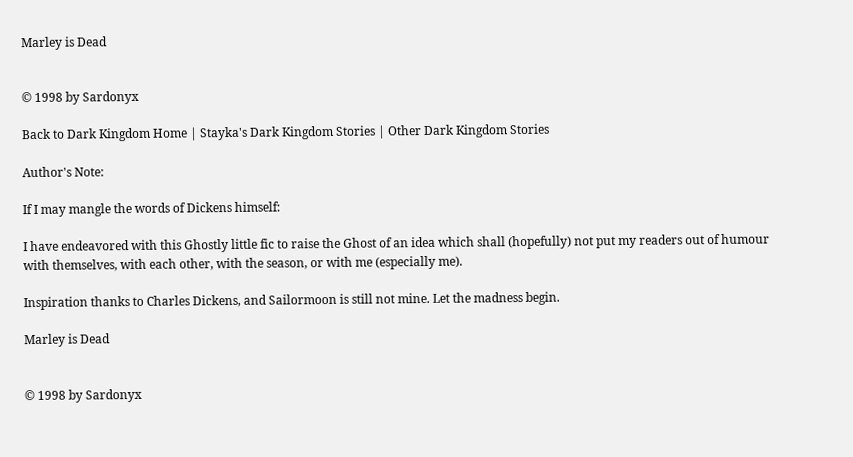Marley is Dead


© 1998 by Sardonyx

Back to Dark Kingdom Home | Stayka's Dark Kingdom Stories | Other Dark Kingdom Stories

Author's Note:

If I may mangle the words of Dickens himself:

I have endeavored with this Ghostly little fic to raise the Ghost of an idea which shall (hopefully) not put my readers out of humour with themselves, with each other, with the season, or with me (especially me).

Inspiration thanks to Charles Dickens, and Sailormoon is still not mine. Let the madness begin.

Marley is Dead


© 1998 by Sardonyx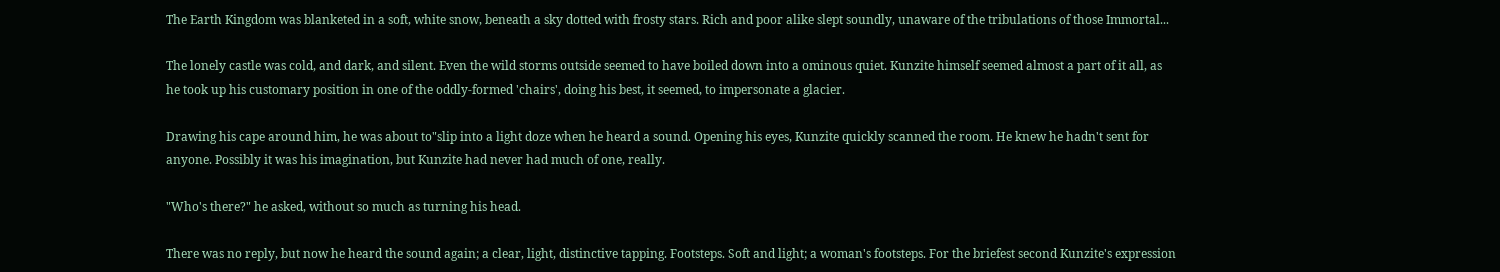The Earth Kingdom was blanketed in a soft, white snow, beneath a sky dotted with frosty stars. Rich and poor alike slept soundly, unaware of the tribulations of those Immortal...

The lonely castle was cold, and dark, and silent. Even the wild storms outside seemed to have boiled down into a ominous quiet. Kunzite himself seemed almost a part of it all, as he took up his customary position in one of the oddly-formed 'chairs', doing his best, it seemed, to impersonate a glacier.

Drawing his cape around him, he was about to"slip into a light doze when he heard a sound. Opening his eyes, Kunzite quickly scanned the room. He knew he hadn't sent for anyone. Possibly it was his imagination, but Kunzite had never had much of one, really.

"Who's there?" he asked, without so much as turning his head.

There was no reply, but now he heard the sound again; a clear, light, distinctive tapping. Footsteps. Soft and light; a woman's footsteps. For the briefest second Kunzite's expression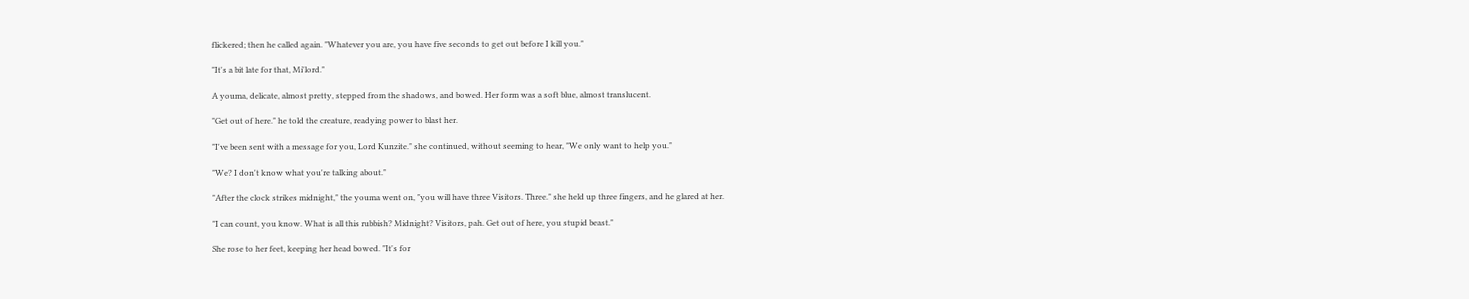flickered; then he called again. "Whatever you are, you have five seconds to get out before I kill you."

"It's a bit late for that, Mi'lord."

A youma, delicate, almost pretty, stepped from the shadows, and bowed. Her form was a soft blue, almost translucent.

"Get out of here." he told the creature, readying power to blast her.

"I've been sent with a message for you, Lord Kunzite." she continued, without seeming to hear, "We only want to help you."

"We? I don't know what you're talking about."

"After the clock strikes midnight," the youma went on, "you will have three Visitors. Three." she held up three fingers, and he glared at her.

"I can count, you know. What is all this rubbish? Midnight? Visitors, pah. Get out of here, you stupid beast."

She rose to her feet, keeping her head bowed. "It's for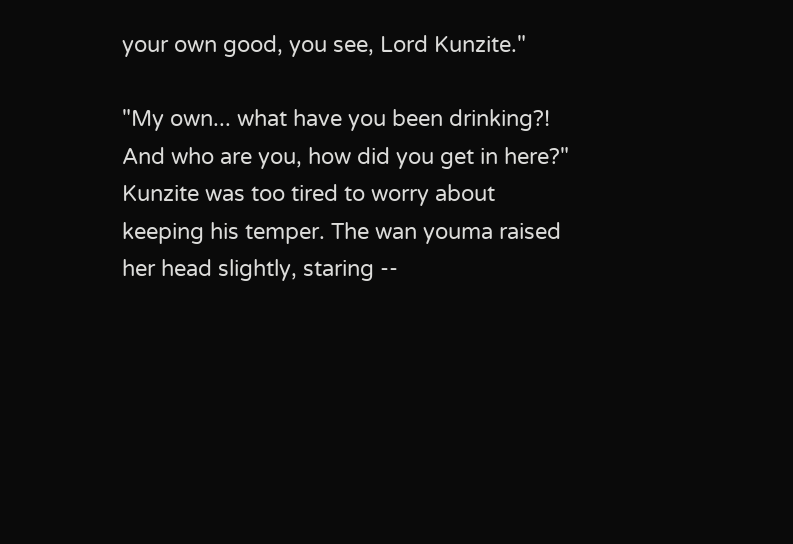your own good, you see, Lord Kunzite."

"My own... what have you been drinking?! And who are you, how did you get in here?" Kunzite was too tired to worry about keeping his temper. The wan youma raised her head slightly, staring --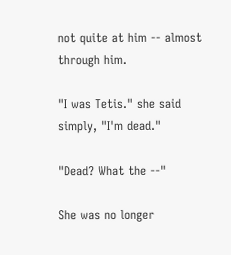not quite at him -- almost through him.

"I was Tetis." she said simply, "I'm dead."

"Dead? What the --"

She was no longer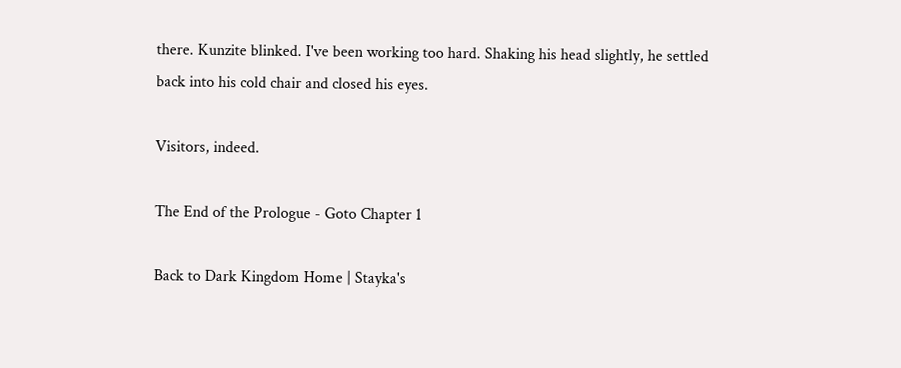there. Kunzite blinked. I've been working too hard. Shaking his head slightly, he settled back into his cold chair and closed his eyes.

Visitors, indeed.

The End of the Prologue - Goto Chapter 1

Back to Dark Kingdom Home | Stayka's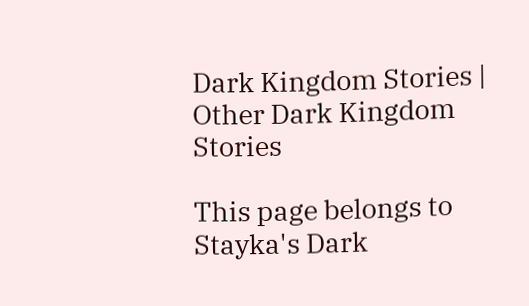Dark Kingdom Stories | Other Dark Kingdom Stories

This page belongs to Stayka's Dark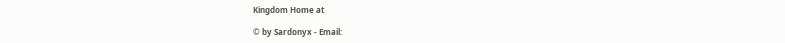Kingdom Home at

© by Sardonyx - Email: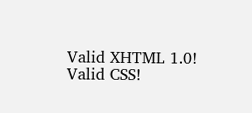Valid XHTML 1.0! Valid CSS!